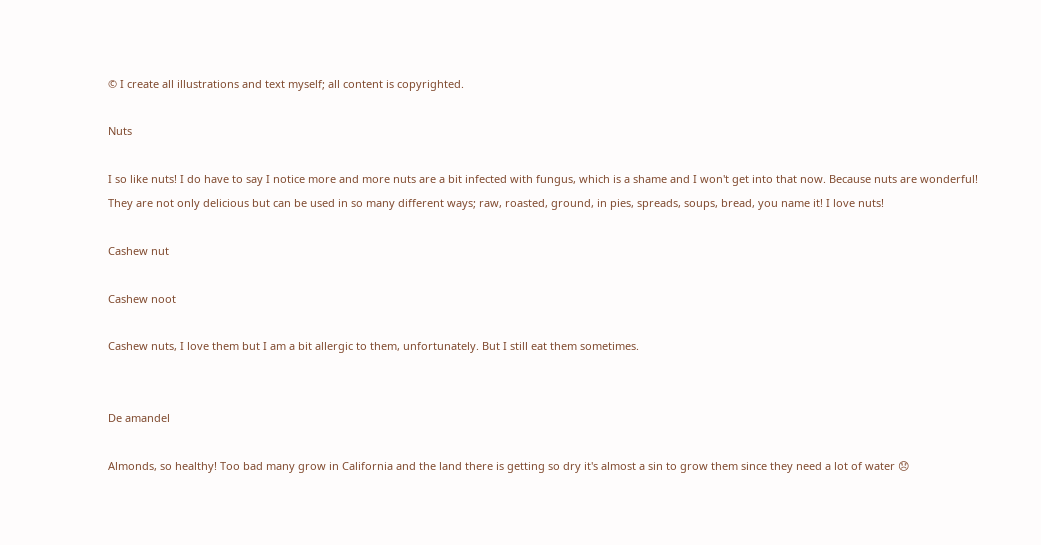© I create all illustrations and text myself; all content is copyrighted.

Nuts

I so like nuts! I do have to say I notice more and more nuts are a bit infected with fungus, which is a shame and I won't get into that now. Because nuts are wonderful! They are not only delicious but can be used in so many different ways; raw, roasted, ground, in pies, spreads, soups, bread, you name it! I love nuts!

Cashew nut

Cashew noot

Cashew nuts, I love them but I am a bit allergic to them, unfortunately. But I still eat them sometimes.


De amandel

Almonds, so healthy! Too bad many grow in California and the land there is getting so dry it's almost a sin to grow them since they need a lot of water 😞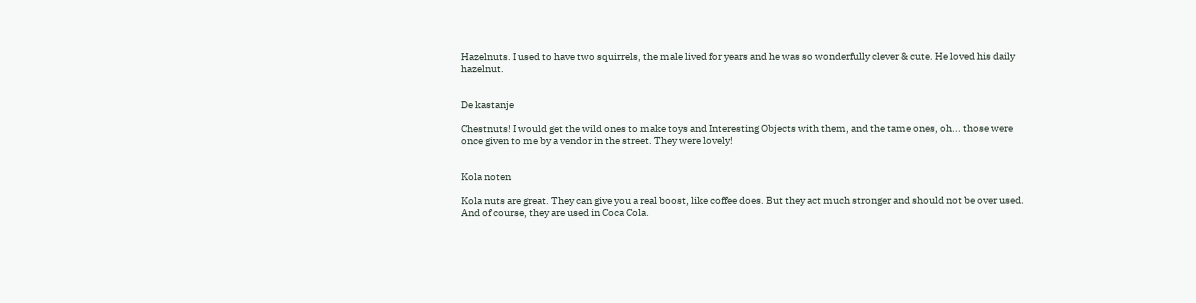Hazelnuts. I used to have two squirrels, the male lived for years and he was so wonderfully clever & cute. He loved his daily hazelnut.


De kastanje

Chestnuts! I would get the wild ones to make toys and Interesting Objects with them, and the tame ones, oh... those were once given to me by a vendor in the street. They were lovely!


Kola noten

Kola nuts are great. They can give you a real boost, like coffee does. But they act much stronger and should not be over used. And of course, they are used in Coca Cola.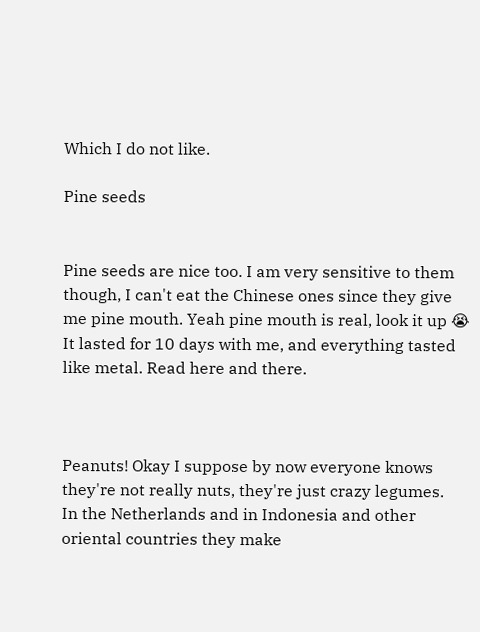Which I do not like.

Pine seeds


Pine seeds are nice too. I am very sensitive to them though, I can't eat the Chinese ones since they give me pine mouth. Yeah pine mouth is real, look it up 😭 It lasted for 10 days with me, and everything tasted like metal. Read here and there.



Peanuts! Okay I suppose by now everyone knows they're not really nuts, they're just crazy legumes.
In the Netherlands and in Indonesia and other oriental countries they make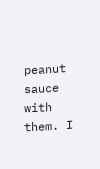peanut sauce with them. I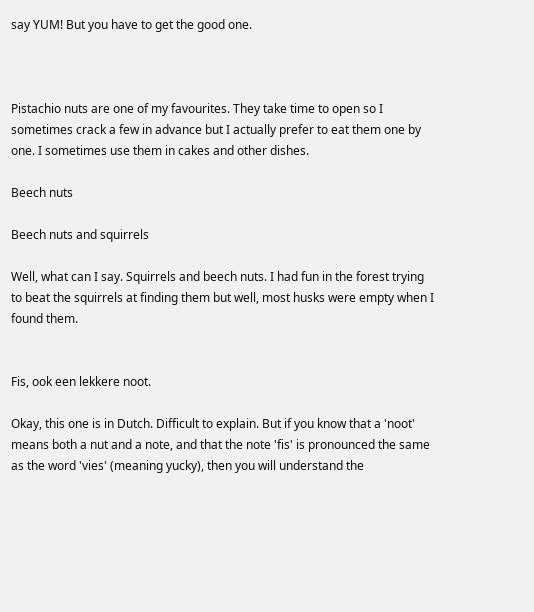say YUM! But you have to get the good one.



Pistachio nuts are one of my favourites. They take time to open so I sometimes crack a few in advance but I actually prefer to eat them one by one. I sometimes use them in cakes and other dishes.

Beech nuts

Beech nuts and squirrels

Well, what can I say. Squirrels and beech nuts. I had fun in the forest trying to beat the squirrels at finding them but well, most husks were empty when I found them.


Fis, ook een lekkere noot.

Okay, this one is in Dutch. Difficult to explain. But if you know that a 'noot' means both a nut and a note, and that the note 'fis' is pronounced the same as the word 'vies' (meaning yucky), then you will understand the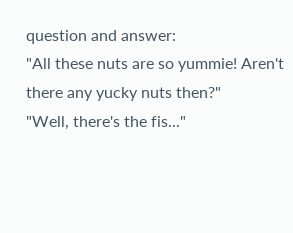question and answer:
"All these nuts are so yummie! Aren't there any yucky nuts then?"
"Well, there's the fis..."